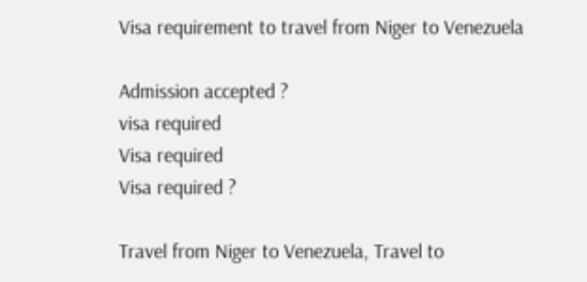Visa requirement to travel from Niger to Venezuela

Admission accepted ?
visa required
Visa required
Visa required ?

Travel from Niger to Venezuela, Travel to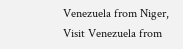Venezuela from Niger, Visit Venezuela from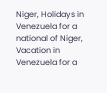Niger, Holidays in Venezuela for a national of Niger, Vacation in Venezuela for a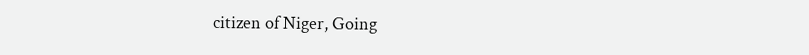citizen of Niger, Going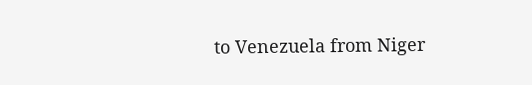to Venezuela from Niger